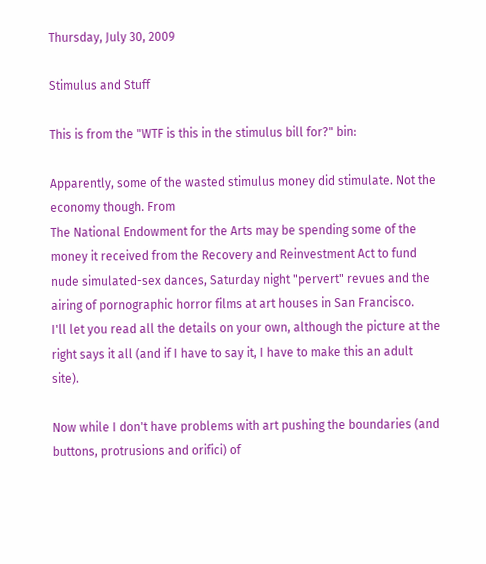Thursday, July 30, 2009

Stimulus and Stuff

This is from the "WTF is this in the stimulus bill for?" bin:

Apparently, some of the wasted stimulus money did stimulate. Not the economy though. From
The National Endowment for the Arts may be spending some of the money it received from the Recovery and Reinvestment Act to fund nude simulated-sex dances, Saturday night "pervert" revues and the airing of pornographic horror films at art houses in San Francisco.
I'll let you read all the details on your own, although the picture at the right says it all (and if I have to say it, I have to make this an adult site).

Now while I don't have problems with art pushing the boundaries (and buttons, protrusions and orifici) of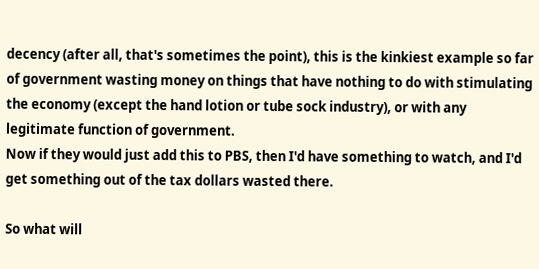decency (after all, that's sometimes the point), this is the kinkiest example so far of government wasting money on things that have nothing to do with stimulating the economy (except the hand lotion or tube sock industry), or with any legitimate function of government.
Now if they would just add this to PBS, then I'd have something to watch, and I'd get something out of the tax dollars wasted there.

So what will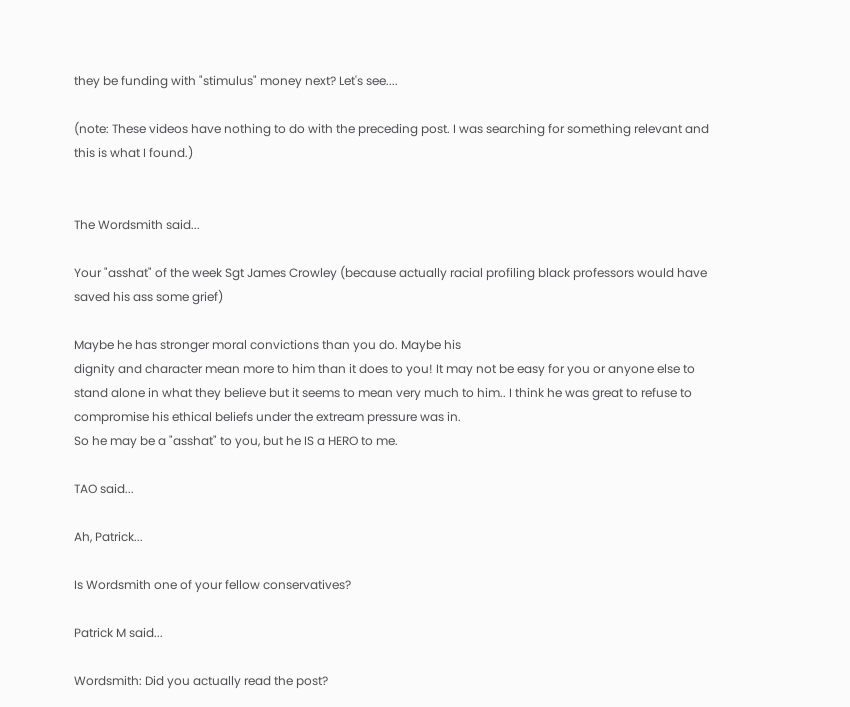they be funding with "stimulus" money next? Let's see....

(note: These videos have nothing to do with the preceding post. I was searching for something relevant and this is what I found.)


The Wordsmith said...

Your "asshat" of the week Sgt James Crowley (because actually racial profiling black professors would have saved his ass some grief)

Maybe he has stronger moral convictions than you do. Maybe his
dignity and character mean more to him than it does to you! It may not be easy for you or anyone else to stand alone in what they believe but it seems to mean very much to him.. I think he was great to refuse to compromise his ethical beliefs under the extream pressure was in.
So he may be a "asshat" to you, but he IS a HERO to me.

TAO said...

Ah, Patrick...

Is Wordsmith one of your fellow conservatives?

Patrick M said...

Wordsmith: Did you actually read the post?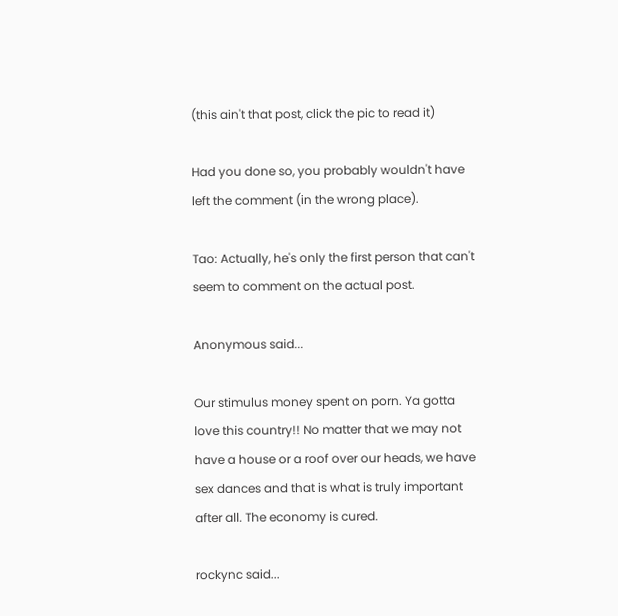(this ain't that post, click the pic to read it)

Had you done so, you probably wouldn't have left the comment (in the wrong place).

Tao: Actually, he's only the first person that can't seem to comment on the actual post.

Anonymous said...

Our stimulus money spent on porn. Ya gotta love this country!! No matter that we may not have a house or a roof over our heads, we have sex dances and that is what is truly important after all. The economy is cured.

rockync said...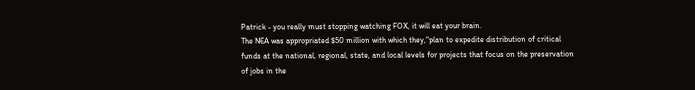Patrick - you really must stopping watching FOX, it will eat your brain.
The NEA was appropriated $50 million with which they,"plan to expedite distribution of critical funds at the national, regional, state, and local levels for projects that focus on the preservation of jobs in the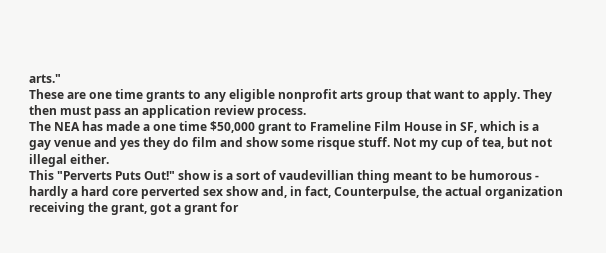arts."
These are one time grants to any eligible nonprofit arts group that want to apply. They then must pass an application review process.
The NEA has made a one time $50,000 grant to Frameline Film House in SF, which is a gay venue and yes they do film and show some risque stuff. Not my cup of tea, but not illegal either.
This "Perverts Puts Out!" show is a sort of vaudevillian thing meant to be humorous - hardly a hard core perverted sex show and, in fact, Counterpulse, the actual organization receiving the grant, got a grant for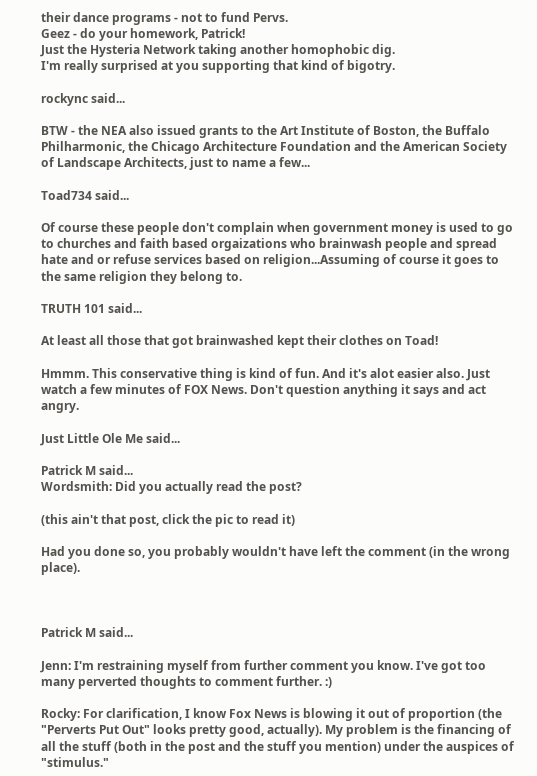their dance programs - not to fund Pervs.
Geez - do your homework, Patrick!
Just the Hysteria Network taking another homophobic dig.
I'm really surprised at you supporting that kind of bigotry.

rockync said...

BTW - the NEA also issued grants to the Art Institute of Boston, the Buffalo Philharmonic, the Chicago Architecture Foundation and the American Society of Landscape Architects, just to name a few...

Toad734 said...

Of course these people don't complain when government money is used to go to churches and faith based orgaizations who brainwash people and spread hate and or refuse services based on religion...Assuming of course it goes to the same religion they belong to.

TRUTH 101 said...

At least all those that got brainwashed kept their clothes on Toad!

Hmmm. This conservative thing is kind of fun. And it's alot easier also. Just watch a few minutes of FOX News. Don't question anything it says and act angry.

Just Little Ole Me said...

Patrick M said...
Wordsmith: Did you actually read the post?

(this ain't that post, click the pic to read it)

Had you done so, you probably wouldn't have left the comment (in the wrong place).



Patrick M said...

Jenn: I'm restraining myself from further comment you know. I've got too many perverted thoughts to comment further. :)

Rocky: For clarification, I know Fox News is blowing it out of proportion (the "Perverts Put Out" looks pretty good, actually). My problem is the financing of all the stuff (both in the post and the stuff you mention) under the auspices of "stimulus."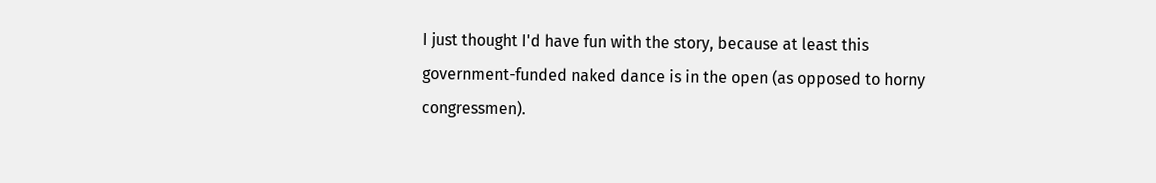I just thought I'd have fun with the story, because at least this government-funded naked dance is in the open (as opposed to horny congressmen).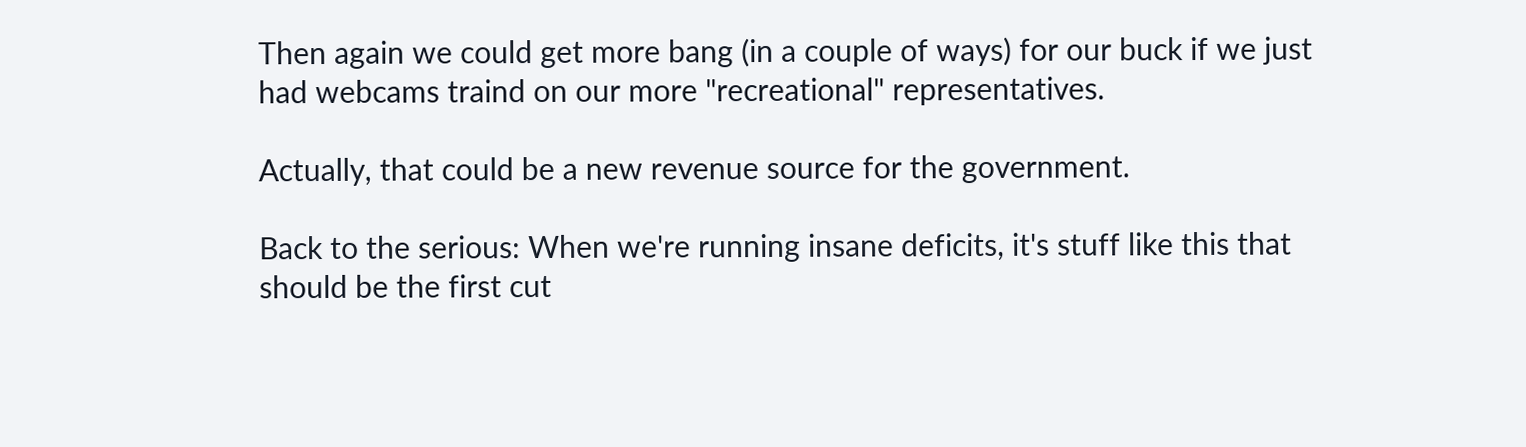Then again we could get more bang (in a couple of ways) for our buck if we just had webcams traind on our more "recreational" representatives.

Actually, that could be a new revenue source for the government.

Back to the serious: When we're running insane deficits, it's stuff like this that should be the first cut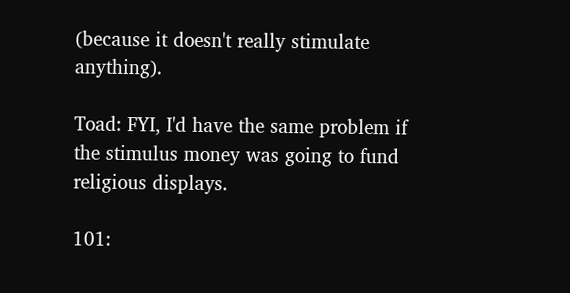(because it doesn't really stimulate anything).

Toad: FYI, I'd have the same problem if the stimulus money was going to fund religious displays.

101: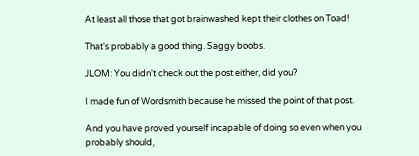At least all those that got brainwashed kept their clothes on Toad!

That's probably a good thing. Saggy boobs.

JLOM: You didn't check out the post either, did you?

I made fun of Wordsmith because he missed the point of that post.

And you have proved yourself incapable of doing so even when you probably should,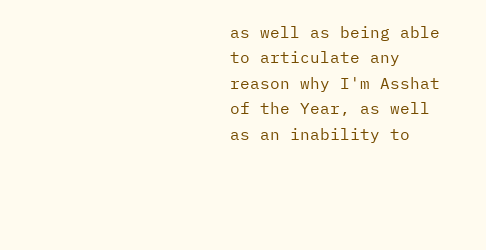as well as being able to articulate any reason why I'm Asshat of the Year, as well as an inability to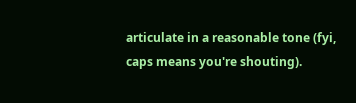articulate in a reasonable tone (fyi, caps means you're shouting).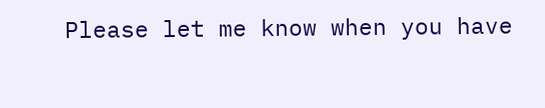Please let me know when you have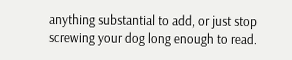anything substantial to add, or just stop screwing your dog long enough to read.